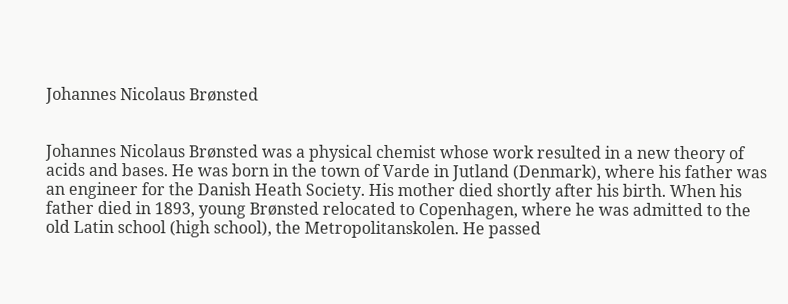Johannes Nicolaus Brønsted


Johannes Nicolaus Brønsted was a physical chemist whose work resulted in a new theory of acids and bases. He was born in the town of Varde in Jutland (Denmark), where his father was an engineer for the Danish Heath Society. His mother died shortly after his birth. When his father died in 1893, young Brønsted relocated to Copenhagen, where he was admitted to the old Latin school (high school), the Metropolitanskolen. He passed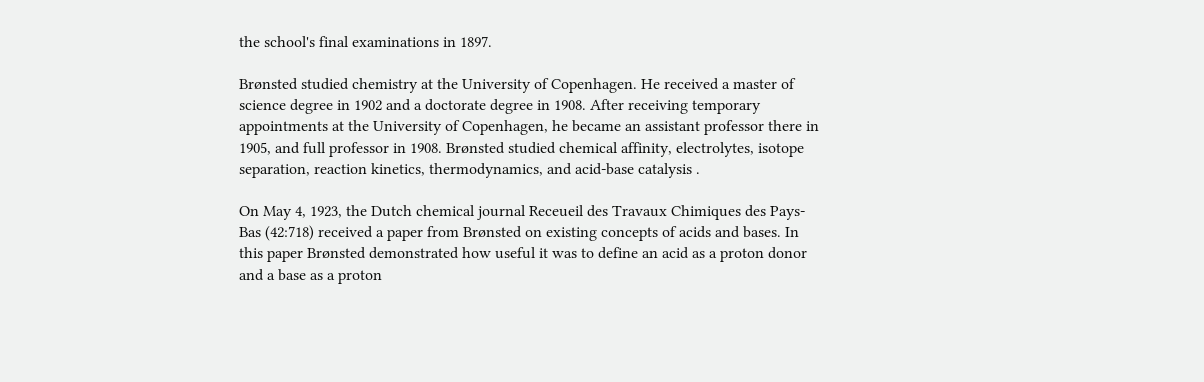the school's final examinations in 1897.

Brønsted studied chemistry at the University of Copenhagen. He received a master of science degree in 1902 and a doctorate degree in 1908. After receiving temporary appointments at the University of Copenhagen, he became an assistant professor there in 1905, and full professor in 1908. Brønsted studied chemical affinity, electrolytes, isotope separation, reaction kinetics, thermodynamics, and acid-base catalysis .

On May 4, 1923, the Dutch chemical journal Receueil des Travaux Chimiques des Pays-Bas (42:718) received a paper from Brønsted on existing concepts of acids and bases. In this paper Brønsted demonstrated how useful it was to define an acid as a proton donor and a base as a proton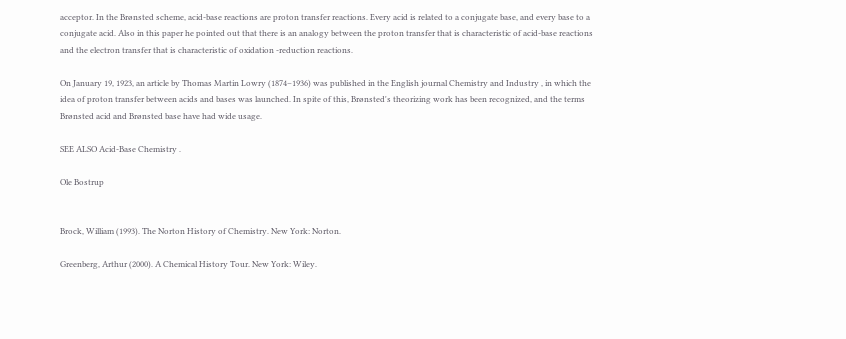acceptor. In the Brønsted scheme, acid-base reactions are proton transfer reactions. Every acid is related to a conjugate base, and every base to a conjugate acid. Also in this paper he pointed out that there is an analogy between the proton transfer that is characteristic of acid-base reactions and the electron transfer that is characteristic of oxidation -reduction reactions.

On January 19, 1923, an article by Thomas Martin Lowry (1874–1936) was published in the English journal Chemistry and Industry , in which the idea of proton transfer between acids and bases was launched. In spite of this, Brønsted's theorizing work has been recognized, and the terms Brønsted acid and Brønsted base have had wide usage.

SEE ALSO Acid-Base Chemistry .

Ole Bostrup


Brock, William (1993). The Norton History of Chemistry. New York: Norton.

Greenberg, Arthur (2000). A Chemical History Tour. New York: Wiley.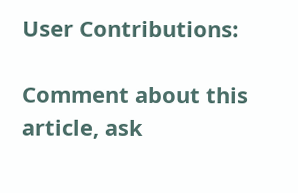User Contributions:

Comment about this article, ask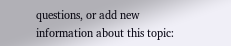questions, or add new information about this topic: